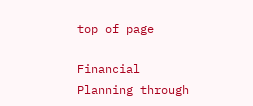top of page

Financial Planning through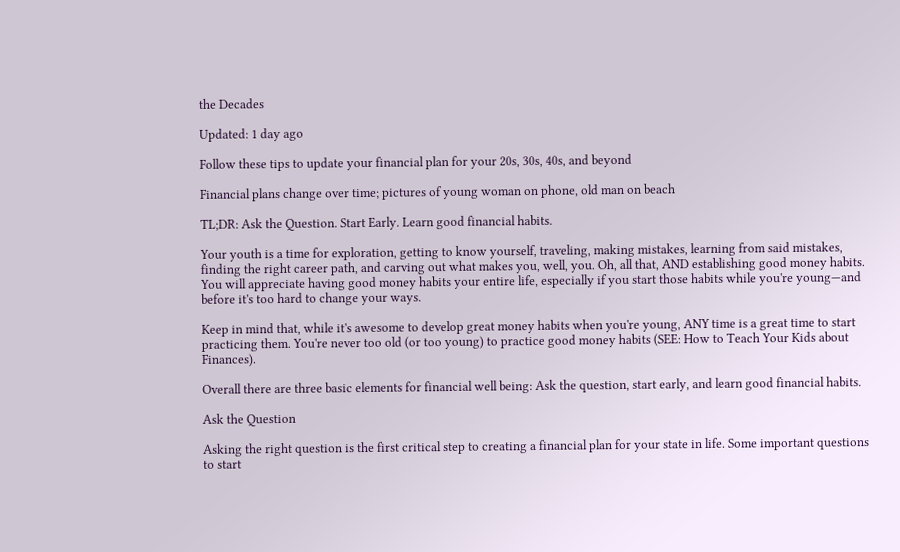the Decades

Updated: 1 day ago

Follow these tips to update your financial plan for your 20s, 30s, 40s, and beyond

Financial plans change over time; pictures of young woman on phone, old man on beach

TL;DR: Ask the Question. Start Early. Learn good financial habits.

Your youth is a time for exploration, getting to know yourself, traveling, making mistakes, learning from said mistakes, finding the right career path, and carving out what makes you, well, you. Oh, all that, AND establishing good money habits. You will appreciate having good money habits your entire life, especially if you start those habits while you're young—and before it's too hard to change your ways.

Keep in mind that, while it's awesome to develop great money habits when you're young, ANY time is a great time to start practicing them. You're never too old (or too young) to practice good money habits (SEE: How to Teach Your Kids about Finances).

Overall there are three basic elements for financial well being: Ask the question, start early, and learn good financial habits.

Ask the Question

Asking the right question is the first critical step to creating a financial plan for your state in life. Some important questions to start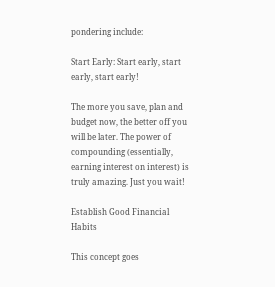pondering include:

Start Early: Start early, start early, start early!

The more you save, plan and budget now, the better off you will be later. The power of compounding (essentially, earning interest on interest) is truly amazing. Just you wait!

Establish Good Financial Habits

This concept goes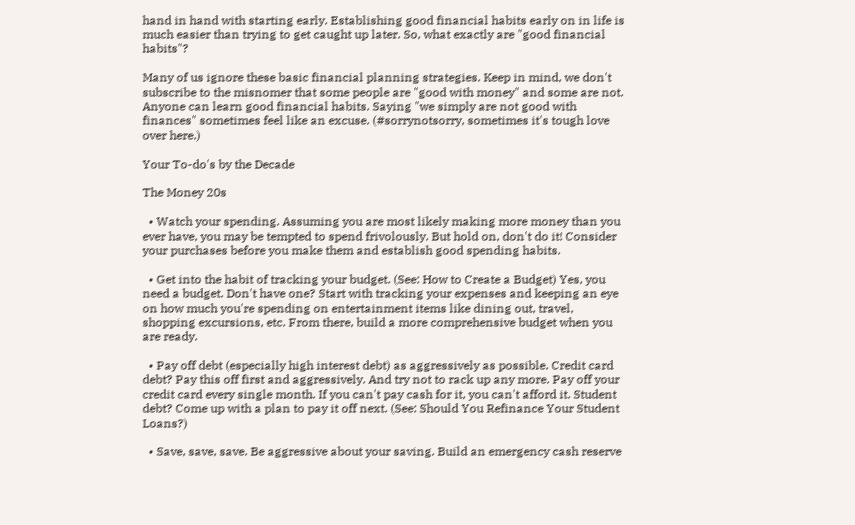hand in hand with starting early. Establishing good financial habits early on in life is much easier than trying to get caught up later. So, what exactly are "good financial habits"?

Many of us ignore these basic financial planning strategies. Keep in mind, we don't subscribe to the misnomer that some people are "good with money" and some are not. Anyone can learn good financial habits. Saying "we simply are not good with finances" sometimes feel like an excuse. (#sorrynotsorry, sometimes it's tough love over here.)

Your To-do's by the Decade

The Money 20s

  • Watch your spending. Assuming you are most likely making more money than you ever have, you may be tempted to spend frivolously. But hold on, don't do it! Consider your purchases before you make them and establish good spending habits.

  • Get into the habit of tracking your budget. (See: How to Create a Budget) Yes, you need a budget. Don't have one? Start with tracking your expenses and keeping an eye on how much you're spending on entertainment items like dining out, travel, shopping excursions, etc. From there, build a more comprehensive budget when you are ready.

  • Pay off debt (especially high interest debt) as aggressively as possible. Credit card debt? Pay this off first and aggressively. And try not to rack up any more. Pay off your credit card every single month. If you can't pay cash for it, you can't afford it. Student debt? Come up with a plan to pay it off next. (See: Should You Refinance Your Student Loans?)

  • Save, save, save. Be aggressive about your saving. Build an emergency cash reserve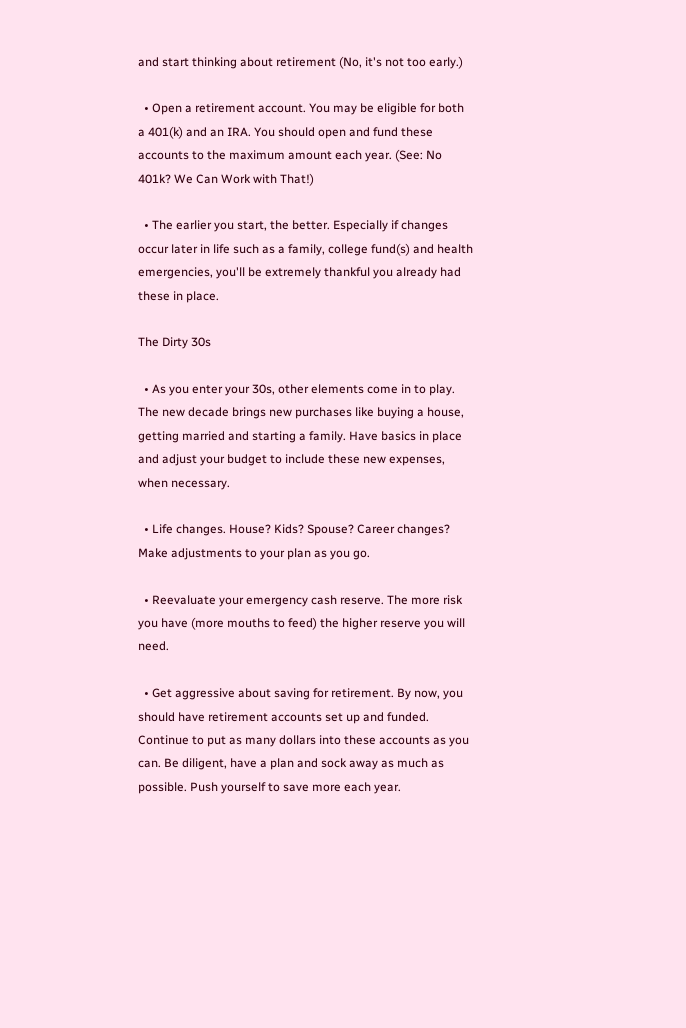and start thinking about retirement (No, it's not too early.)

  • Open a retirement account. You may be eligible for both a 401(k) and an IRA. You should open and fund these accounts to the maximum amount each year. (See: No 401k? We Can Work with That!)

  • The earlier you start, the better. Especially if changes occur later in life such as a family, college fund(s) and health emergencies, you'll be extremely thankful you already had these in place.

The Dirty 30s

  • As you enter your 30s, other elements come in to play. The new decade brings new purchases like buying a house, getting married and starting a family. Have basics in place and adjust your budget to include these new expenses, when necessary.

  • Life changes. House? Kids? Spouse? Career changes? Make adjustments to your plan as you go.

  • Reevaluate your emergency cash reserve. The more risk you have (more mouths to feed) the higher reserve you will need.

  • Get aggressive about saving for retirement. By now, you should have retirement accounts set up and funded. Continue to put as many dollars into these accounts as you can. Be diligent, have a plan and sock away as much as possible. Push yourself to save more each year.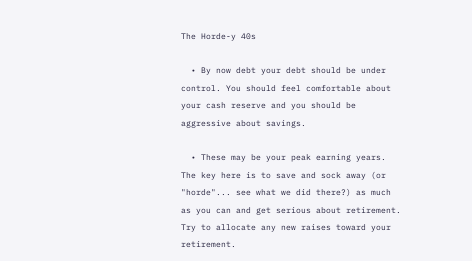The Horde-y 40s

  • By now debt your debt should be under control. You should feel comfortable about your cash reserve and you should be aggressive about savings.

  • These may be your peak earning years. The key here is to save and sock away (or "horde"... see what we did there?) as much as you can and get serious about retirement. Try to allocate any new raises toward your retirement.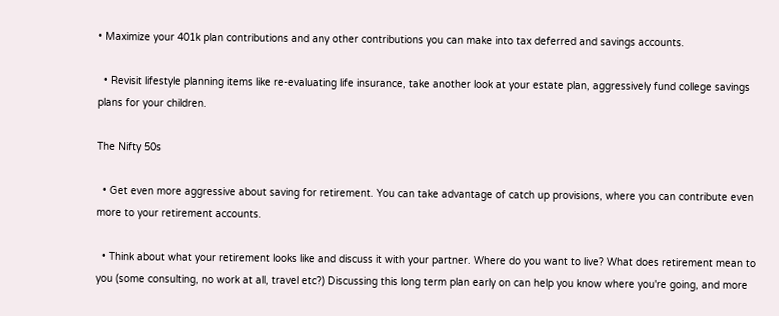• Maximize your 401k plan contributions and any other contributions you can make into tax deferred and savings accounts.

  • Revisit lifestyle planning items like re-evaluating life insurance, take another look at your estate plan, aggressively fund college savings plans for your children.

The Nifty 50s

  • Get even more aggressive about saving for retirement. You can take advantage of catch up provisions, where you can contribute even more to your retirement accounts.

  • Think about what your retirement looks like and discuss it with your partner. Where do you want to live? What does retirement mean to you (some consulting, no work at all, travel etc?) Discussing this long term plan early on can help you know where you're going, and more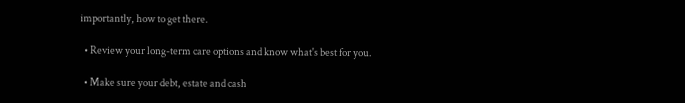importantly, how to get there.

  • Review your long-term care options and know what's best for you.

  • Make sure your debt, estate and cash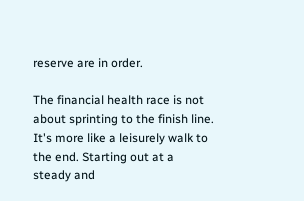reserve are in order.

The financial health race is not about sprinting to the finish line. It's more like a leisurely walk to the end. Starting out at a steady and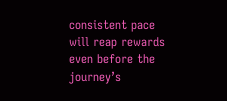consistent pace will reap rewards even before the journey’s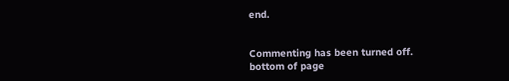end.


Commenting has been turned off.
bottom of page